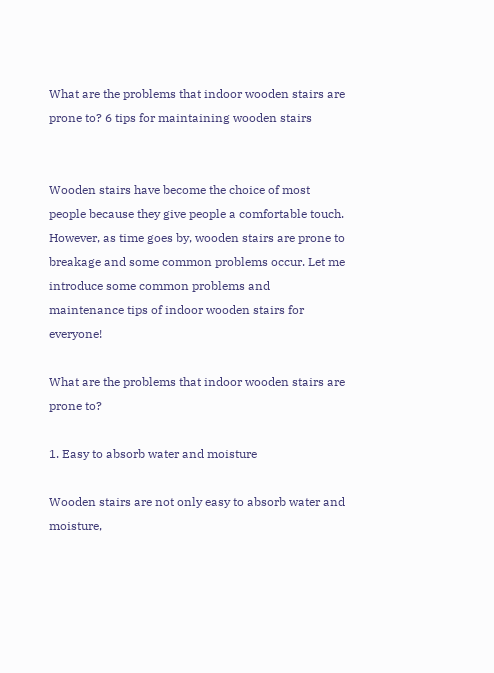What are the problems that indoor wooden stairs are prone to? 6 tips for maintaining wooden stairs


Wooden stairs have become the choice of most people because they give people a comfortable touch. However, as time goes by, wooden stairs are prone to breakage and some common problems occur. Let me introduce some common problems and maintenance tips of indoor wooden stairs for everyone!

What are the problems that indoor wooden stairs are prone to?

1. Easy to absorb water and moisture

Wooden stairs are not only easy to absorb water and moisture,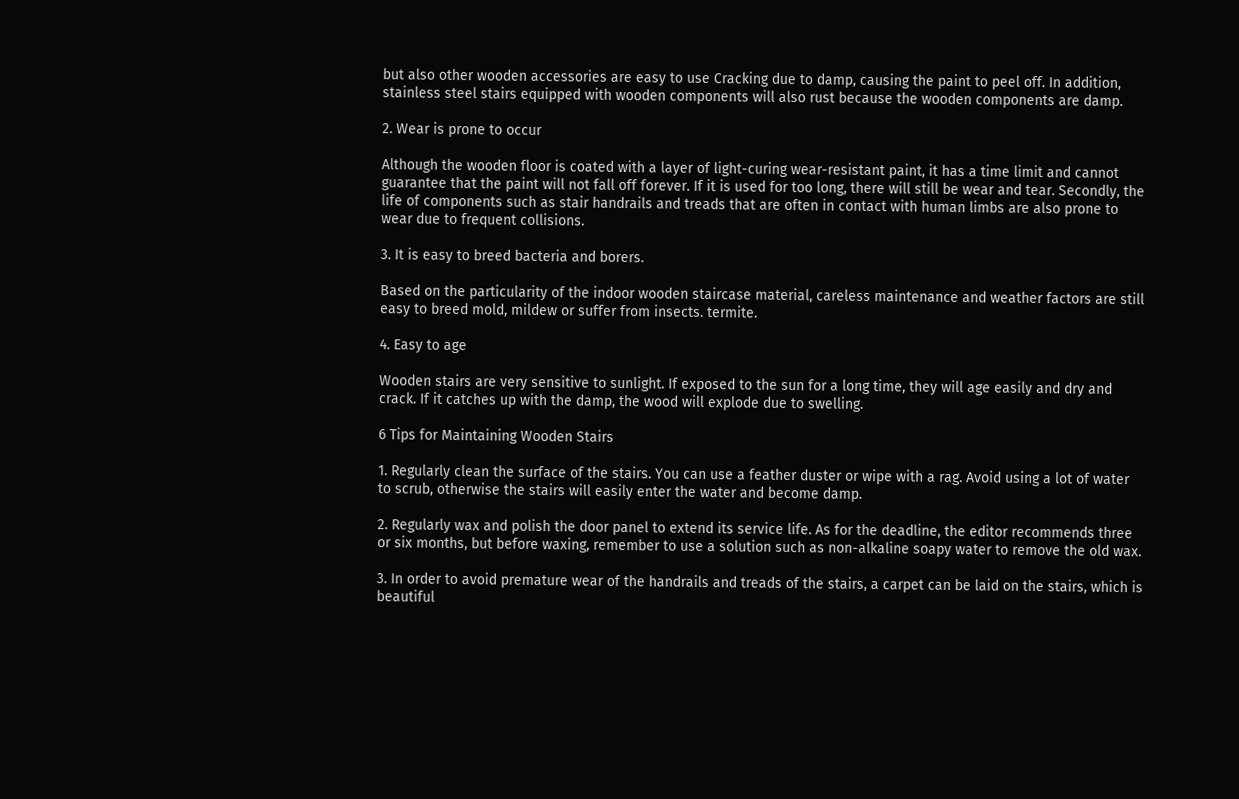but also other wooden accessories are easy to use Cracking due to damp, causing the paint to peel off. In addition, stainless steel stairs equipped with wooden components will also rust because the wooden components are damp.

2. Wear is prone to occur

Although the wooden floor is coated with a layer of light-curing wear-resistant paint, it has a time limit and cannot guarantee that the paint will not fall off forever. If it is used for too long, there will still be wear and tear. Secondly, the life of components such as stair handrails and treads that are often in contact with human limbs are also prone to wear due to frequent collisions.

3. It is easy to breed bacteria and borers.

Based on the particularity of the indoor wooden staircase material, careless maintenance and weather factors are still easy to breed mold, mildew or suffer from insects. termite.

4. Easy to age

Wooden stairs are very sensitive to sunlight. If exposed to the sun for a long time, they will age easily and dry and crack. If it catches up with the damp, the wood will explode due to swelling.

6 Tips for Maintaining Wooden Stairs

1. Regularly clean the surface of the stairs. You can use a feather duster or wipe with a rag. Avoid using a lot of water to scrub, otherwise the stairs will easily enter the water and become damp.

2. Regularly wax and polish the door panel to extend its service life. As for the deadline, the editor recommends three or six months, but before waxing, remember to use a solution such as non-alkaline soapy water to remove the old wax.

3. In order to avoid premature wear of the handrails and treads of the stairs, a carpet can be laid on the stairs, which is beautiful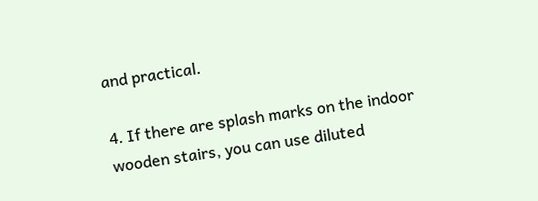and practical.

4. If there are splash marks on the indoor wooden stairs, you can use diluted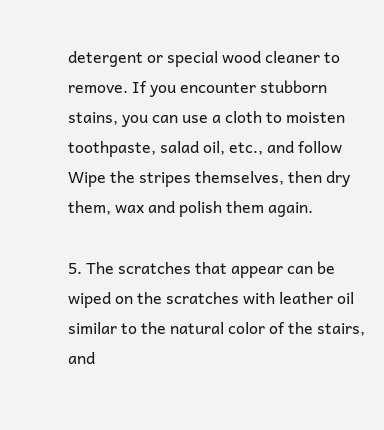detergent or special wood cleaner to remove. If you encounter stubborn stains, you can use a cloth to moisten toothpaste, salad oil, etc., and follow Wipe the stripes themselves, then dry them, wax and polish them again.

5. The scratches that appear can be wiped on the scratches with leather oil similar to the natural color of the stairs, and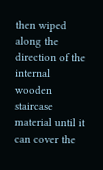then wiped along the direction of the internal wooden staircase material until it can cover the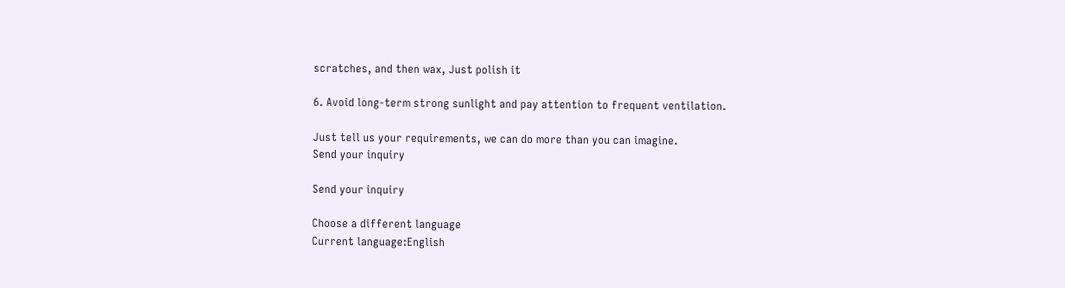scratches, and then wax, Just polish it

6. Avoid long-term strong sunlight and pay attention to frequent ventilation.

Just tell us your requirements, we can do more than you can imagine.
Send your inquiry

Send your inquiry

Choose a different language
Current language:English